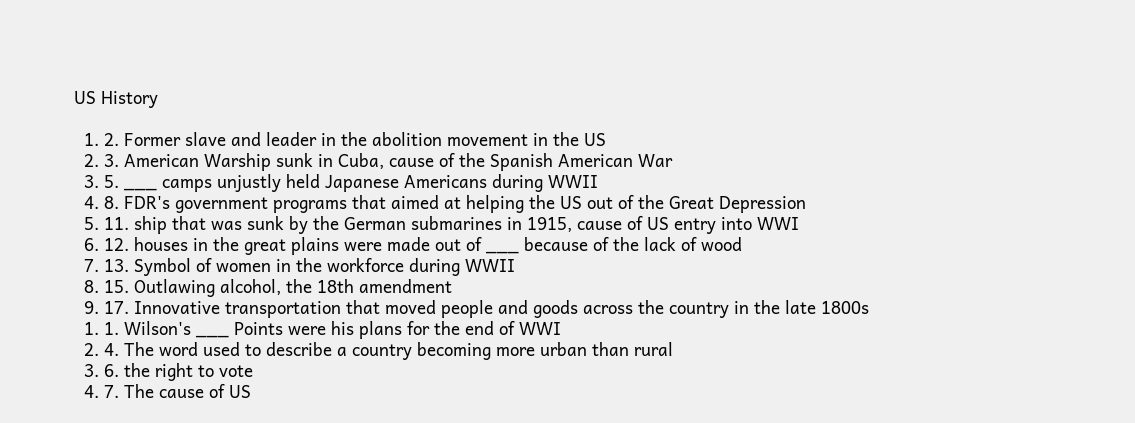US History

  1. 2. Former slave and leader in the abolition movement in the US
  2. 3. American Warship sunk in Cuba, cause of the Spanish American War
  3. 5. ___ camps unjustly held Japanese Americans during WWII
  4. 8. FDR's government programs that aimed at helping the US out of the Great Depression
  5. 11. ship that was sunk by the German submarines in 1915, cause of US entry into WWI
  6. 12. houses in the great plains were made out of ___ because of the lack of wood
  7. 13. Symbol of women in the workforce during WWII
  8. 15. Outlawing alcohol, the 18th amendment
  9. 17. Innovative transportation that moved people and goods across the country in the late 1800s
  1. 1. Wilson's ___ Points were his plans for the end of WWI
  2. 4. The word used to describe a country becoming more urban than rural
  3. 6. the right to vote
  4. 7. The cause of US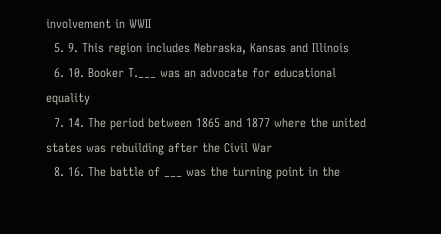involvement in WWII
  5. 9. This region includes Nebraska, Kansas and Illinois
  6. 10. Booker T.___ was an advocate for educational equality
  7. 14. The period between 1865 and 1877 where the united states was rebuilding after the Civil War
  8. 16. The battle of ___ was the turning point in the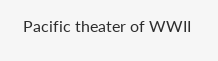Pacific theater of WWII